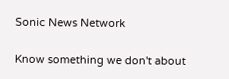Sonic News Network

Know something we don't about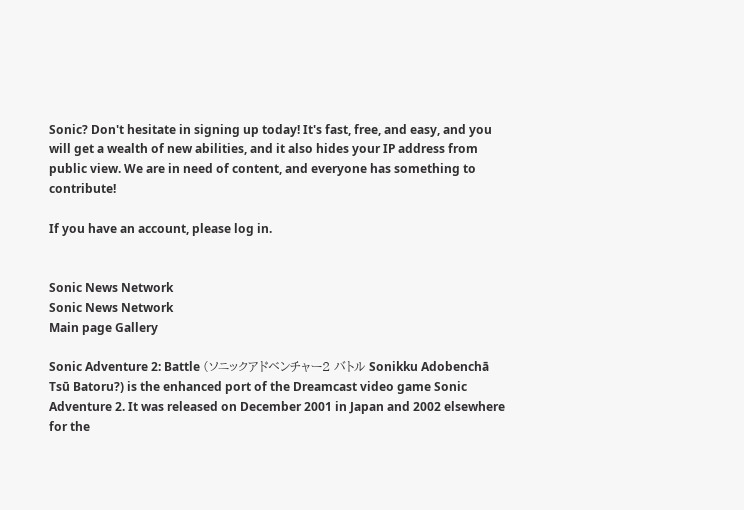Sonic? Don't hesitate in signing up today! It's fast, free, and easy, and you will get a wealth of new abilities, and it also hides your IP address from public view. We are in need of content, and everyone has something to contribute!

If you have an account, please log in.


Sonic News Network
Sonic News Network
Main page Gallery

Sonic Adventure 2: Battle (ソニックアドベンチャー2 バトル Sonikku Adobenchā Tsū Batoru?) is the enhanced port of the Dreamcast video game Sonic Adventure 2. It was released on December 2001 in Japan and 2002 elsewhere for the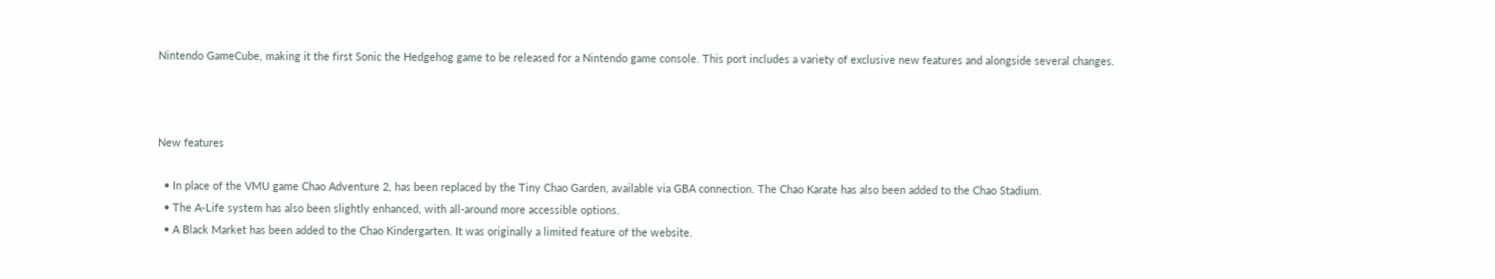Nintendo GameCube, making it the first Sonic the Hedgehog game to be released for a Nintendo game console. This port includes a variety of exclusive new features and alongside several changes.



New features

  • In place of the VMU game Chao Adventure 2, has been replaced by the Tiny Chao Garden, available via GBA connection. The Chao Karate has also been added to the Chao Stadium.
  • The A-Life system has also been slightly enhanced, with all-around more accessible options.
  • A Black Market has been added to the Chao Kindergarten. It was originally a limited feature of the website.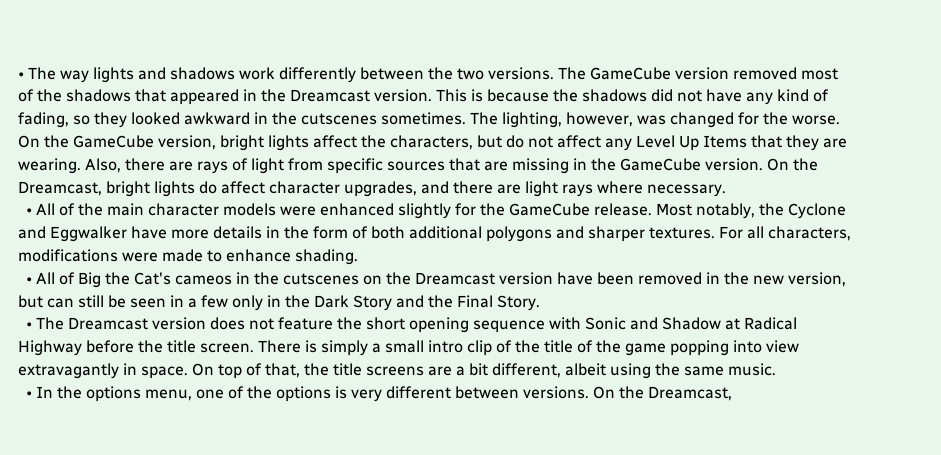• The way lights and shadows work differently between the two versions. The GameCube version removed most of the shadows that appeared in the Dreamcast version. This is because the shadows did not have any kind of fading, so they looked awkward in the cutscenes sometimes. The lighting, however, was changed for the worse. On the GameCube version, bright lights affect the characters, but do not affect any Level Up Items that they are wearing. Also, there are rays of light from specific sources that are missing in the GameCube version. On the Dreamcast, bright lights do affect character upgrades, and there are light rays where necessary.
  • All of the main character models were enhanced slightly for the GameCube release. Most notably, the Cyclone and Eggwalker have more details in the form of both additional polygons and sharper textures. For all characters, modifications were made to enhance shading.
  • All of Big the Cat's cameos in the cutscenes on the Dreamcast version have been removed in the new version, but can still be seen in a few only in the Dark Story and the Final Story.
  • The Dreamcast version does not feature the short opening sequence with Sonic and Shadow at Radical Highway before the title screen. There is simply a small intro clip of the title of the game popping into view extravagantly in space. On top of that, the title screens are a bit different, albeit using the same music.
  • In the options menu, one of the options is very different between versions. On the Dreamcast,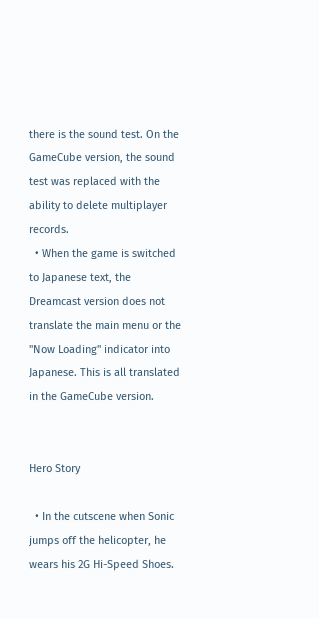there is the sound test. On the GameCube version, the sound test was replaced with the ability to delete multiplayer records.
  • When the game is switched to Japanese text, the Dreamcast version does not translate the main menu or the "Now Loading" indicator into Japanese. This is all translated in the GameCube version.


Hero Story

  • In the cutscene when Sonic jumps off the helicopter, he wears his 2G Hi-Speed Shoes.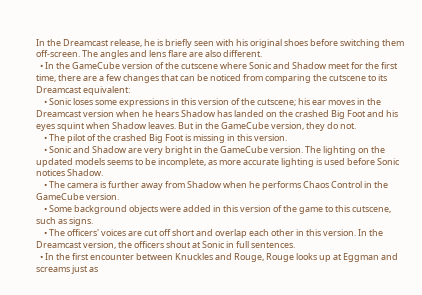In the Dreamcast release, he is briefly seen with his original shoes before switching them off-screen. The angles and lens flare are also different.
  • In the GameCube version of the cutscene where Sonic and Shadow meet for the first time, there are a few changes that can be noticed from comparing the cutscene to its Dreamcast equivalent:
    • Sonic loses some expressions in this version of the cutscene; his ear moves in the Dreamcast version when he hears Shadow has landed on the crashed Big Foot and his eyes squint when Shadow leaves. But in the GameCube version, they do not.
    • The pilot of the crashed Big Foot is missing in this version.
    • Sonic and Shadow are very bright in the GameCube version. The lighting on the updated models seems to be incomplete, as more accurate lighting is used before Sonic notices Shadow.
    • The camera is further away from Shadow when he performs Chaos Control in the GameCube version.
    • Some background objects were added in this version of the game to this cutscene, such as signs.
    • The officers' voices are cut off short and overlap each other in this version. In the Dreamcast version, the officers shout at Sonic in full sentences.
  • In the first encounter between Knuckles and Rouge, Rouge looks up at Eggman and screams just as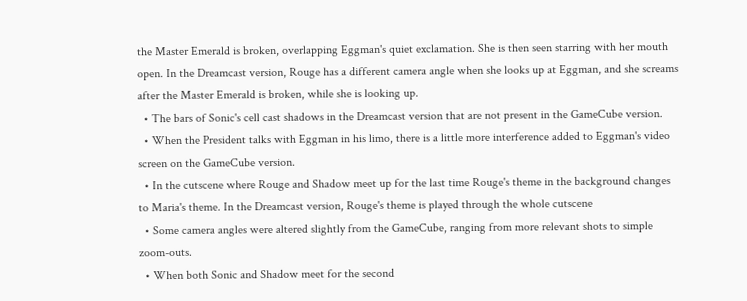the Master Emerald is broken, overlapping Eggman's quiet exclamation. She is then seen starring with her mouth open. In the Dreamcast version, Rouge has a different camera angle when she looks up at Eggman, and she screams after the Master Emerald is broken, while she is looking up.
  • The bars of Sonic's cell cast shadows in the Dreamcast version that are not present in the GameCube version.
  • When the President talks with Eggman in his limo, there is a little more interference added to Eggman's video screen on the GameCube version.
  • In the cutscene where Rouge and Shadow meet up for the last time Rouge's theme in the background changes to Maria's theme. In the Dreamcast version, Rouge's theme is played through the whole cutscene
  • Some camera angles were altered slightly from the GameCube, ranging from more relevant shots to simple zoom-outs.
  • When both Sonic and Shadow meet for the second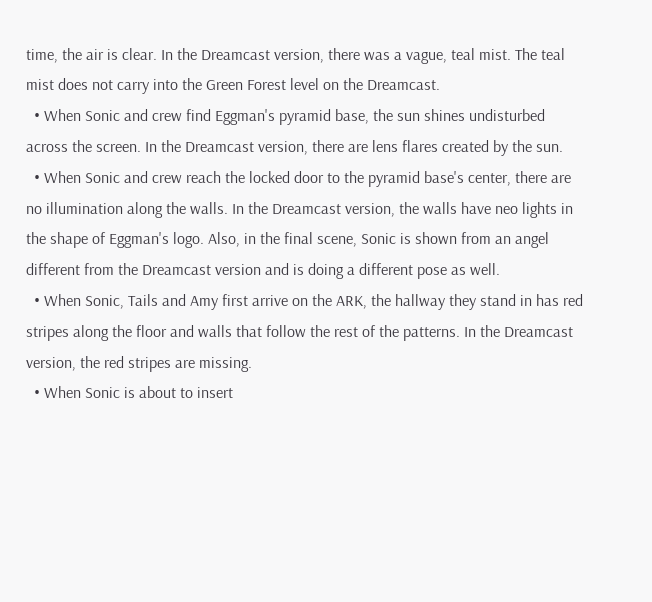time, the air is clear. In the Dreamcast version, there was a vague, teal mist. The teal mist does not carry into the Green Forest level on the Dreamcast.
  • When Sonic and crew find Eggman's pyramid base, the sun shines undisturbed across the screen. In the Dreamcast version, there are lens flares created by the sun.
  • When Sonic and crew reach the locked door to the pyramid base's center, there are no illumination along the walls. In the Dreamcast version, the walls have neo lights in the shape of Eggman's logo. Also, in the final scene, Sonic is shown from an angel different from the Dreamcast version and is doing a different pose as well.
  • When Sonic, Tails and Amy first arrive on the ARK, the hallway they stand in has red stripes along the floor and walls that follow the rest of the patterns. In the Dreamcast version, the red stripes are missing.
  • When Sonic is about to insert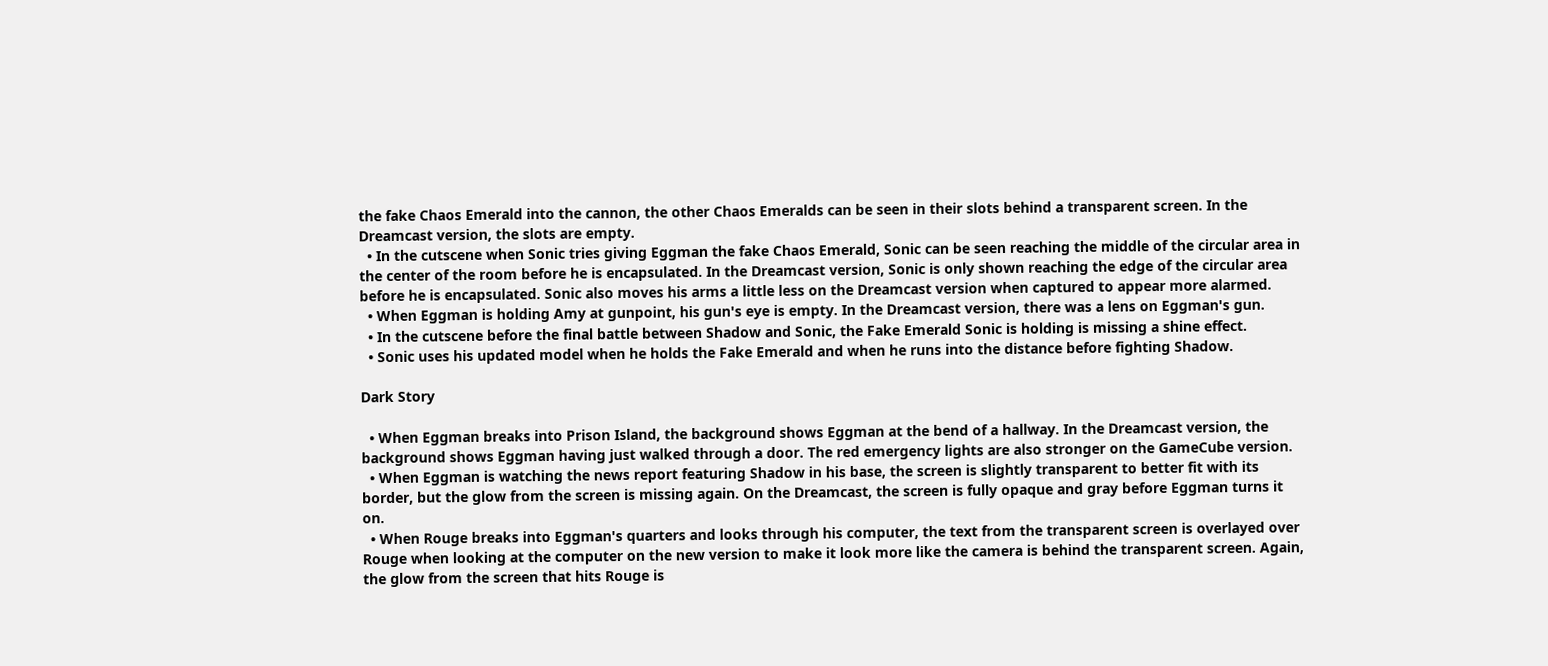the fake Chaos Emerald into the cannon, the other Chaos Emeralds can be seen in their slots behind a transparent screen. In the Dreamcast version, the slots are empty.
  • In the cutscene when Sonic tries giving Eggman the fake Chaos Emerald, Sonic can be seen reaching the middle of the circular area in the center of the room before he is encapsulated. In the Dreamcast version, Sonic is only shown reaching the edge of the circular area before he is encapsulated. Sonic also moves his arms a little less on the Dreamcast version when captured to appear more alarmed.
  • When Eggman is holding Amy at gunpoint, his gun's eye is empty. In the Dreamcast version, there was a lens on Eggman's gun.
  • In the cutscene before the final battle between Shadow and Sonic, the Fake Emerald Sonic is holding is missing a shine effect.
  • Sonic uses his updated model when he holds the Fake Emerald and when he runs into the distance before fighting Shadow.

Dark Story

  • When Eggman breaks into Prison Island, the background shows Eggman at the bend of a hallway. In the Dreamcast version, the background shows Eggman having just walked through a door. The red emergency lights are also stronger on the GameCube version.
  • When Eggman is watching the news report featuring Shadow in his base, the screen is slightly transparent to better fit with its border, but the glow from the screen is missing again. On the Dreamcast, the screen is fully opaque and gray before Eggman turns it on.
  • When Rouge breaks into Eggman's quarters and looks through his computer, the text from the transparent screen is overlayed over Rouge when looking at the computer on the new version to make it look more like the camera is behind the transparent screen. Again, the glow from the screen that hits Rouge is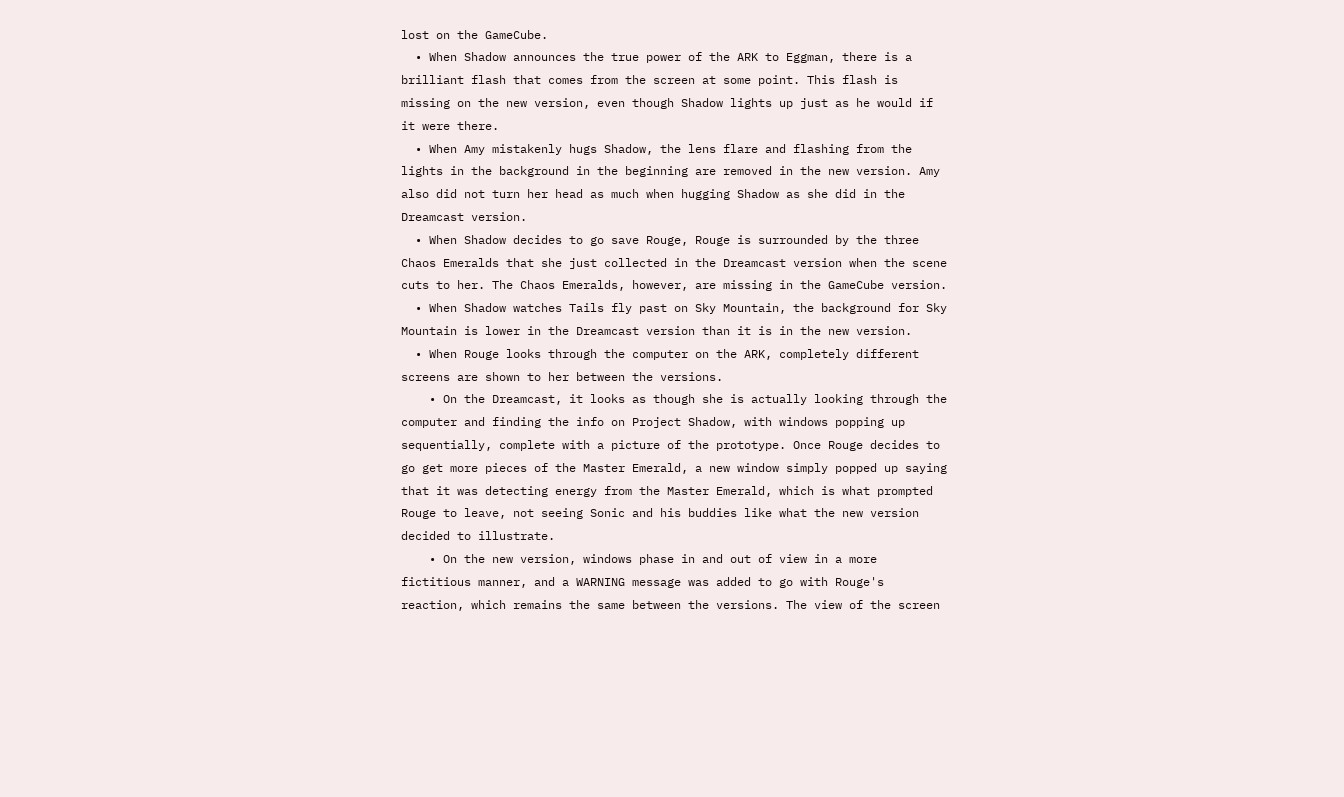lost on the GameCube.
  • When Shadow announces the true power of the ARK to Eggman, there is a brilliant flash that comes from the screen at some point. This flash is missing on the new version, even though Shadow lights up just as he would if it were there.
  • When Amy mistakenly hugs Shadow, the lens flare and flashing from the lights in the background in the beginning are removed in the new version. Amy also did not turn her head as much when hugging Shadow as she did in the Dreamcast version.
  • When Shadow decides to go save Rouge, Rouge is surrounded by the three Chaos Emeralds that she just collected in the Dreamcast version when the scene cuts to her. The Chaos Emeralds, however, are missing in the GameCube version.
  • When Shadow watches Tails fly past on Sky Mountain, the background for Sky Mountain is lower in the Dreamcast version than it is in the new version.
  • When Rouge looks through the computer on the ARK, completely different screens are shown to her between the versions.
    • On the Dreamcast, it looks as though she is actually looking through the computer and finding the info on Project Shadow, with windows popping up sequentially, complete with a picture of the prototype. Once Rouge decides to go get more pieces of the Master Emerald, a new window simply popped up saying that it was detecting energy from the Master Emerald, which is what prompted Rouge to leave, not seeing Sonic and his buddies like what the new version decided to illustrate.
    • On the new version, windows phase in and out of view in a more fictitious manner, and a WARNING message was added to go with Rouge's reaction, which remains the same between the versions. The view of the screen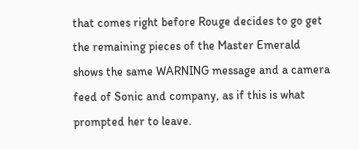that comes right before Rouge decides to go get the remaining pieces of the Master Emerald shows the same WARNING message and a camera feed of Sonic and company, as if this is what prompted her to leave.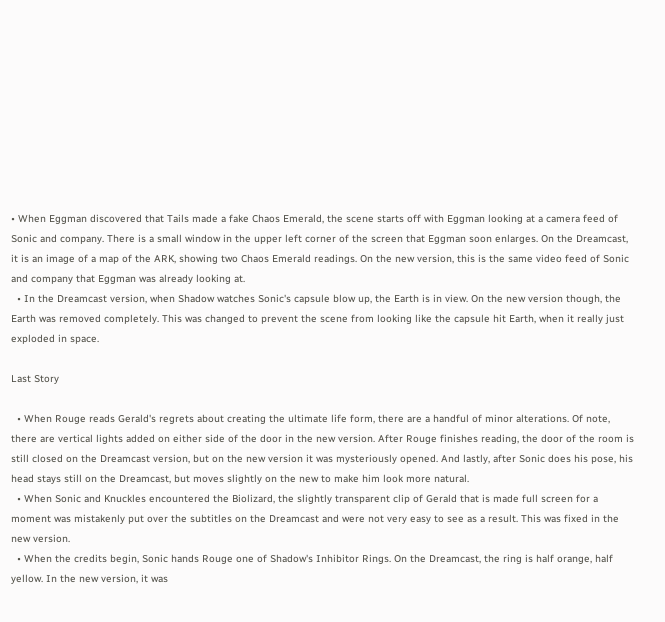• When Eggman discovered that Tails made a fake Chaos Emerald, the scene starts off with Eggman looking at a camera feed of Sonic and company. There is a small window in the upper left corner of the screen that Eggman soon enlarges. On the Dreamcast, it is an image of a map of the ARK, showing two Chaos Emerald readings. On the new version, this is the same video feed of Sonic and company that Eggman was already looking at.
  • In the Dreamcast version, when Shadow watches Sonic's capsule blow up, the Earth is in view. On the new version though, the Earth was removed completely. This was changed to prevent the scene from looking like the capsule hit Earth, when it really just exploded in space.

Last Story

  • When Rouge reads Gerald's regrets about creating the ultimate life form, there are a handful of minor alterations. Of note, there are vertical lights added on either side of the door in the new version. After Rouge finishes reading, the door of the room is still closed on the Dreamcast version, but on the new version it was mysteriously opened. And lastly, after Sonic does his pose, his head stays still on the Dreamcast, but moves slightly on the new to make him look more natural.
  • When Sonic and Knuckles encountered the Biolizard, the slightly transparent clip of Gerald that is made full screen for a moment was mistakenly put over the subtitles on the Dreamcast and were not very easy to see as a result. This was fixed in the new version.
  • When the credits begin, Sonic hands Rouge one of Shadow's Inhibitor Rings. On the Dreamcast, the ring is half orange, half yellow. In the new version, it was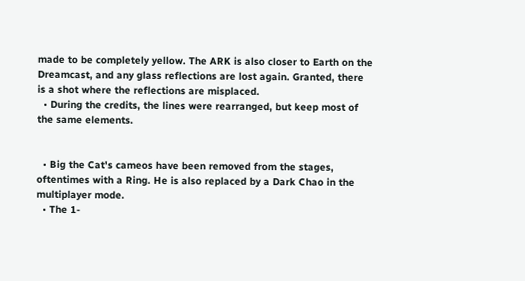made to be completely yellow. The ARK is also closer to Earth on the Dreamcast, and any glass reflections are lost again. Granted, there is a shot where the reflections are misplaced.
  • During the credits, the lines were rearranged, but keep most of the same elements.


  • Big the Cat's cameos have been removed from the stages, oftentimes with a Ring. He is also replaced by a Dark Chao in the multiplayer mode.
  • The 1-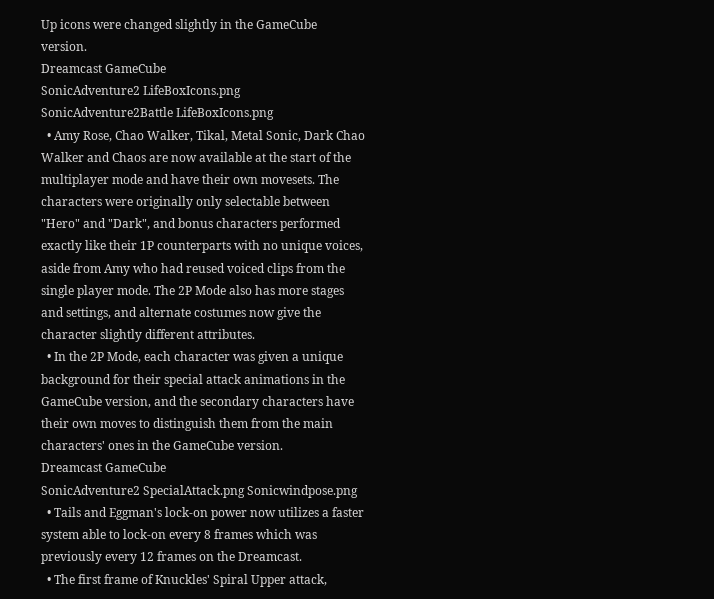Up icons were changed slightly in the GameCube version.
Dreamcast GameCube
SonicAdventure2 LifeBoxIcons.png SonicAdventure2Battle LifeBoxIcons.png
  • Amy Rose, Chao Walker, Tikal, Metal Sonic, Dark Chao Walker and Chaos are now available at the start of the multiplayer mode and have their own movesets. The characters were originally only selectable between "Hero" and "Dark", and bonus characters performed exactly like their 1P counterparts with no unique voices, aside from Amy who had reused voiced clips from the single player mode. The 2P Mode also has more stages and settings, and alternate costumes now give the character slightly different attributes.
  • In the 2P Mode, each character was given a unique background for their special attack animations in the GameCube version, and the secondary characters have their own moves to distinguish them from the main characters' ones in the GameCube version.
Dreamcast GameCube
SonicAdventure2 SpecialAttack.png Sonicwindpose.png
  • Tails and Eggman's lock-on power now utilizes a faster system able to lock-on every 8 frames which was previously every 12 frames on the Dreamcast.
  • The first frame of Knuckles' Spiral Upper attack,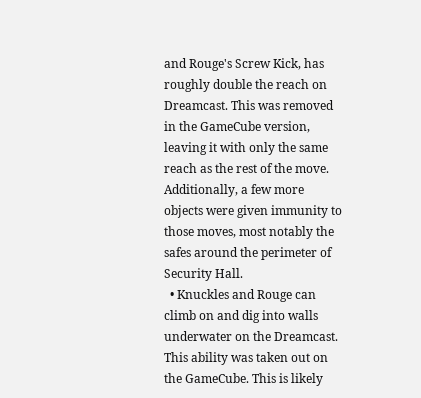and Rouge's Screw Kick, has roughly double the reach on Dreamcast. This was removed in the GameCube version, leaving it with only the same reach as the rest of the move. Additionally, a few more objects were given immunity to those moves, most notably the safes around the perimeter of Security Hall.
  • Knuckles and Rouge can climb on and dig into walls underwater on the Dreamcast. This ability was taken out on the GameCube. This is likely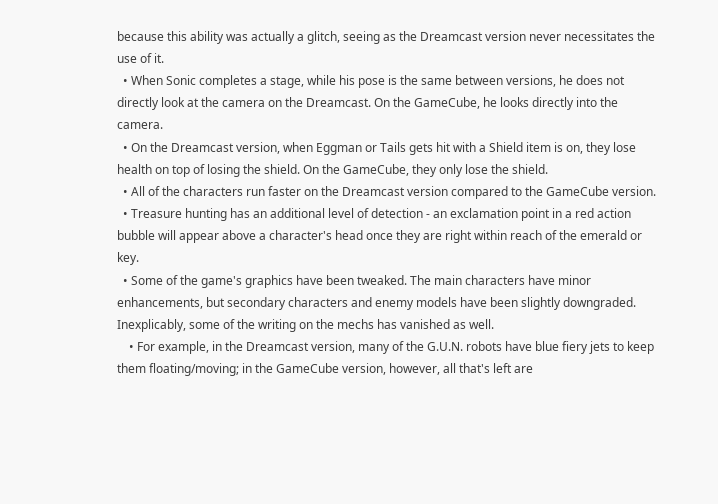because this ability was actually a glitch, seeing as the Dreamcast version never necessitates the use of it.
  • When Sonic completes a stage, while his pose is the same between versions, he does not directly look at the camera on the Dreamcast. On the GameCube, he looks directly into the camera.
  • On the Dreamcast version, when Eggman or Tails gets hit with a Shield item is on, they lose health on top of losing the shield. On the GameCube, they only lose the shield.
  • All of the characters run faster on the Dreamcast version compared to the GameCube version.
  • Treasure hunting has an additional level of detection - an exclamation point in a red action bubble will appear above a character's head once they are right within reach of the emerald or key.
  • Some of the game's graphics have been tweaked. The main characters have minor enhancements, but secondary characters and enemy models have been slightly downgraded. Inexplicably, some of the writing on the mechs has vanished as well.
    • For example, in the Dreamcast version, many of the G.U.N. robots have blue fiery jets to keep them floating/moving; in the GameCube version, however, all that's left are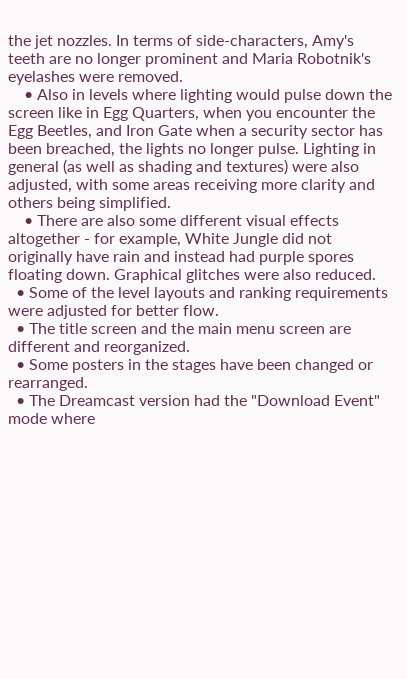the jet nozzles. In terms of side-characters, Amy's teeth are no longer prominent and Maria Robotnik's eyelashes were removed.
    • Also in levels where lighting would pulse down the screen like in Egg Quarters, when you encounter the Egg Beetles, and Iron Gate when a security sector has been breached, the lights no longer pulse. Lighting in general (as well as shading and textures) were also adjusted, with some areas receiving more clarity and others being simplified.
    • There are also some different visual effects altogether - for example, White Jungle did not originally have rain and instead had purple spores floating down. Graphical glitches were also reduced.
  • Some of the level layouts and ranking requirements were adjusted for better flow.
  • The title screen and the main menu screen are different and reorganized.
  • Some posters in the stages have been changed or rearranged.
  • The Dreamcast version had the "Download Event" mode where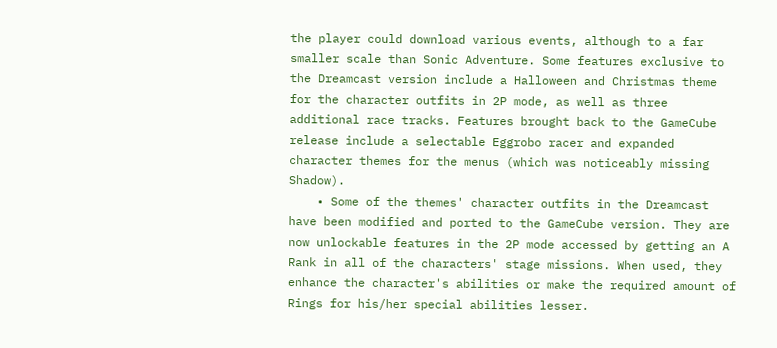the player could download various events, although to a far smaller scale than Sonic Adventure. Some features exclusive to the Dreamcast version include a Halloween and Christmas theme for the character outfits in 2P mode, as well as three additional race tracks. Features brought back to the GameCube release include a selectable Eggrobo racer and expanded character themes for the menus (which was noticeably missing Shadow).
    • Some of the themes' character outfits in the Dreamcast have been modified and ported to the GameCube version. They are now unlockable features in the 2P mode accessed by getting an A Rank in all of the characters' stage missions. When used, they enhance the character's abilities or make the required amount of Rings for his/her special abilities lesser.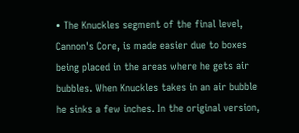• The Knuckles segment of the final level, Cannon's Core, is made easier due to boxes being placed in the areas where he gets air bubbles. When Knuckles takes in an air bubble he sinks a few inches. In the original version,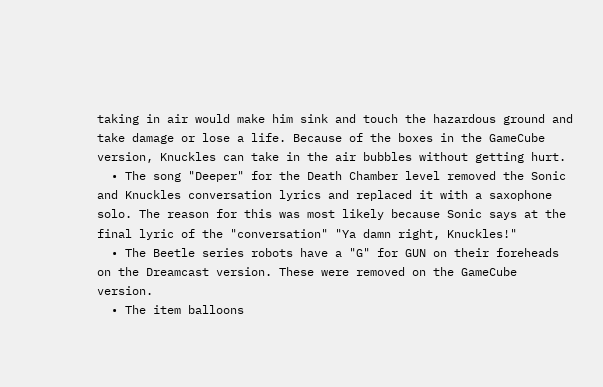taking in air would make him sink and touch the hazardous ground and take damage or lose a life. Because of the boxes in the GameCube version, Knuckles can take in the air bubbles without getting hurt.
  • The song "Deeper" for the Death Chamber level removed the Sonic and Knuckles conversation lyrics and replaced it with a saxophone solo. The reason for this was most likely because Sonic says at the final lyric of the "conversation" "Ya damn right, Knuckles!"
  • The Beetle series robots have a "G" for GUN on their foreheads on the Dreamcast version. These were removed on the GameCube version.
  • The item balloons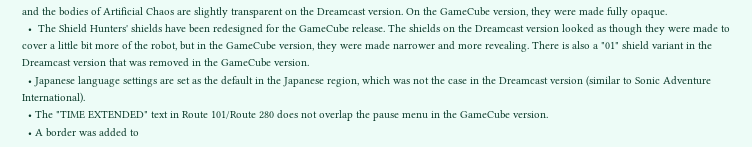and the bodies of Artificial Chaos are slightly transparent on the Dreamcast version. On the GameCube version, they were made fully opaque.
  •  The Shield Hunters' shields have been redesigned for the GameCube release. The shields on the Dreamcast version looked as though they were made to cover a little bit more of the robot, but in the GameCube version, they were made narrower and more revealing. There is also a "01" shield variant in the Dreamcast version that was removed in the GameCube version.
  • Japanese language settings are set as the default in the Japanese region, which was not the case in the Dreamcast version (similar to Sonic Adventure International).
  • The "TIME EXTENDED" text in Route 101/Route 280 does not overlap the pause menu in the GameCube version.
  • A border was added to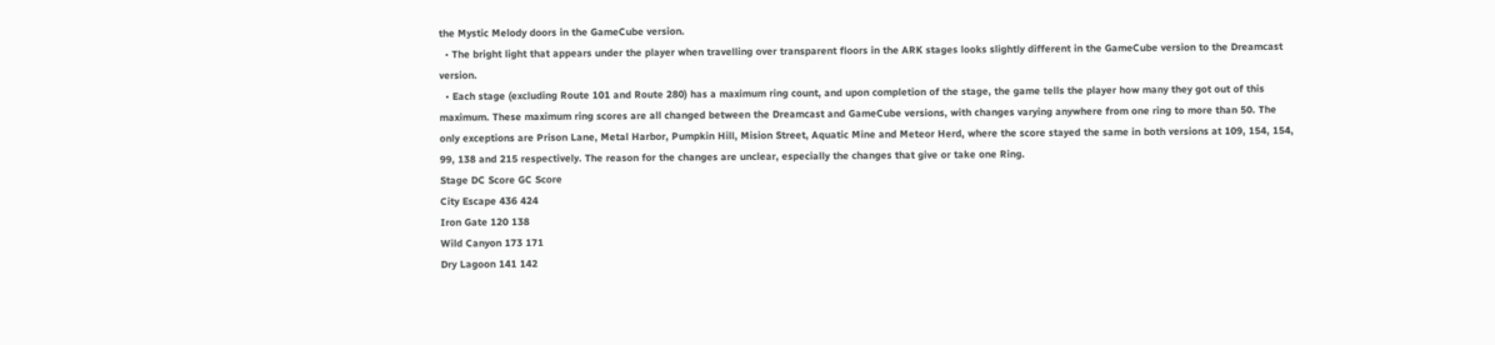the Mystic Melody doors in the GameCube version.
  • The bright light that appears under the player when travelling over transparent floors in the ARK stages looks slightly different in the GameCube version to the Dreamcast version.
  • Each stage (excluding Route 101 and Route 280) has a maximum ring count, and upon completion of the stage, the game tells the player how many they got out of this maximum. These maximum ring scores are all changed between the Dreamcast and GameCube versions, with changes varying anywhere from one ring to more than 50. The only exceptions are Prison Lane, Metal Harbor, Pumpkin Hill, Mision Street, Aquatic Mine and Meteor Herd, where the score stayed the same in both versions at 109, 154, 154, 99, 138 and 215 respectively. The reason for the changes are unclear, especially the changes that give or take one Ring.
Stage DC Score GC Score
City Escape 436 424
Iron Gate 120 138
Wild Canyon 173 171
Dry Lagoon 141 142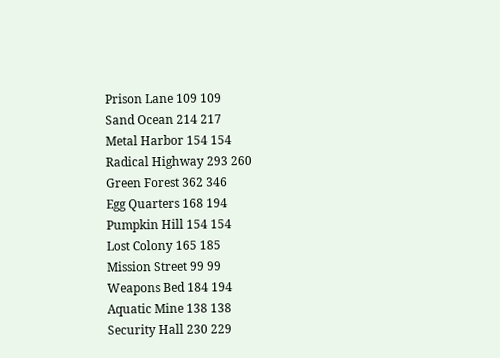Prison Lane 109 109
Sand Ocean 214 217
Metal Harbor 154 154
Radical Highway 293 260
Green Forest 362 346
Egg Quarters 168 194
Pumpkin Hill 154 154
Lost Colony 165 185
Mission Street 99 99
Weapons Bed 184 194
Aquatic Mine 138 138
Security Hall 230 229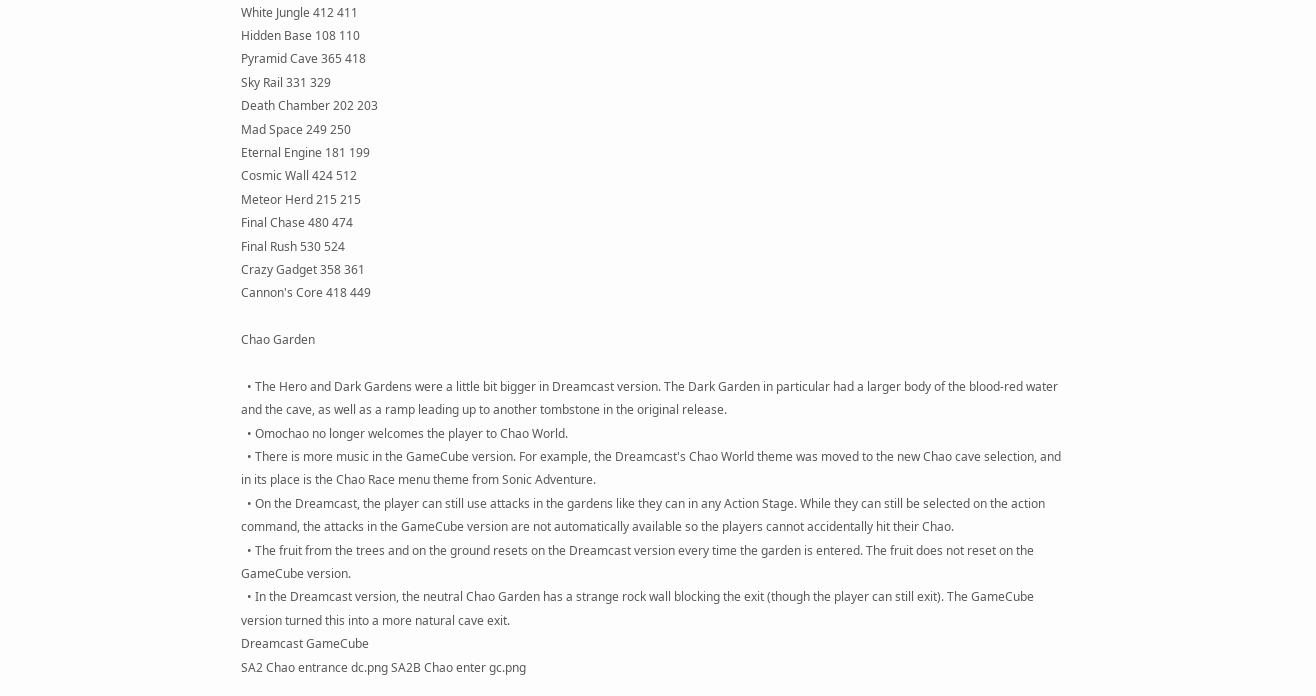White Jungle 412 411
Hidden Base 108 110
Pyramid Cave 365 418
Sky Rail 331 329
Death Chamber 202 203
Mad Space 249 250
Eternal Engine 181 199
Cosmic Wall 424 512
Meteor Herd 215 215
Final Chase 480 474
Final Rush 530 524
Crazy Gadget 358 361
Cannon's Core 418 449

Chao Garden

  • The Hero and Dark Gardens were a little bit bigger in Dreamcast version. The Dark Garden in particular had a larger body of the blood-red water and the cave, as well as a ramp leading up to another tombstone in the original release.
  • Omochao no longer welcomes the player to Chao World.
  • There is more music in the GameCube version. For example, the Dreamcast's Chao World theme was moved to the new Chao cave selection, and in its place is the Chao Race menu theme from Sonic Adventure.
  • On the Dreamcast, the player can still use attacks in the gardens like they can in any Action Stage. While they can still be selected on the action command, the attacks in the GameCube version are not automatically available so the players cannot accidentally hit their Chao.
  • The fruit from the trees and on the ground resets on the Dreamcast version every time the garden is entered. The fruit does not reset on the GameCube version.
  • In the Dreamcast version, the neutral Chao Garden has a strange rock wall blocking the exit (though the player can still exit). The GameCube version turned this into a more natural cave exit.
Dreamcast GameCube
SA2 Chao entrance dc.png SA2B Chao enter gc.png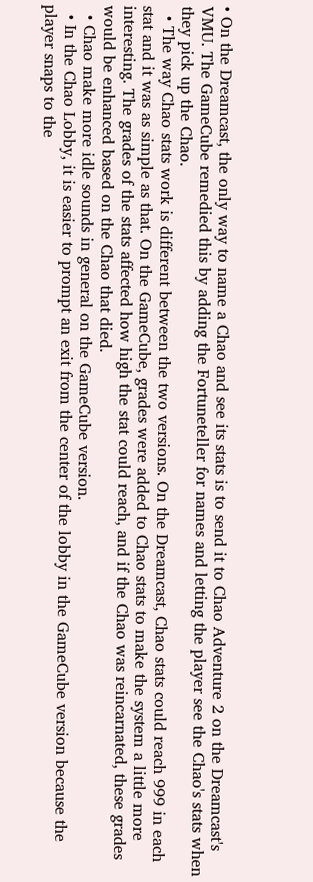• On the Dreamcast, the only way to name a Chao and see its stats is to send it to Chao Adventure 2 on the Dreamcast's VMU. The GameCube remedied this by adding the Fortuneteller for names and letting the player see the Chao's stats when they pick up the Chao.
  • The way Chao stats work is different between the two versions. On the Dreamcast, Chao stats could reach 999 in each stat and it was as simple as that. On the GameCube, grades were added to Chao stats to make the system a little more interesting. The grades of the stats affected how high the stat could reach, and if the Chao was reincarnated, these grades would be enhanced based on the Chao that died.
  • Chao make more idle sounds in general on the GameCube version.
  • In the Chao Lobby, it is easier to prompt an exit from the center of the lobby in the GameCube version because the player snaps to the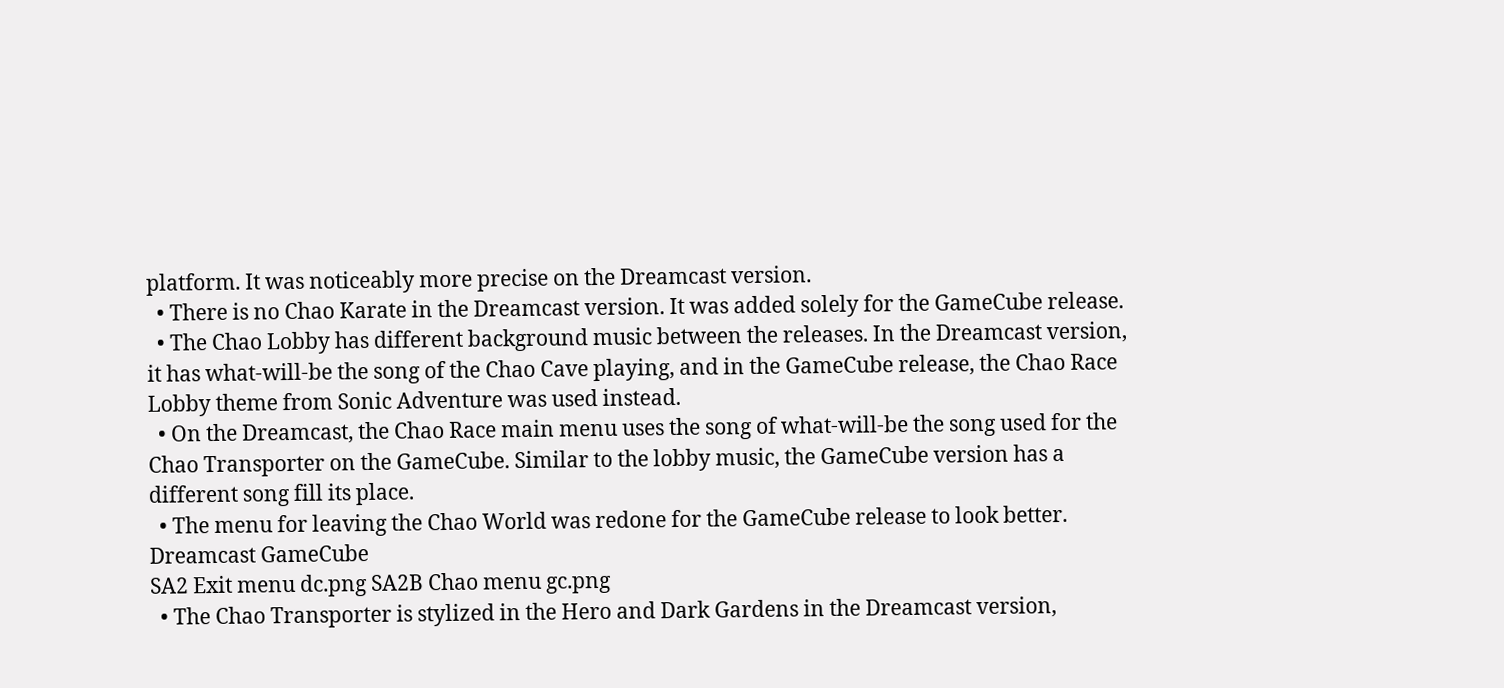platform. It was noticeably more precise on the Dreamcast version.
  • There is no Chao Karate in the Dreamcast version. It was added solely for the GameCube release.
  • The Chao Lobby has different background music between the releases. In the Dreamcast version, it has what-will-be the song of the Chao Cave playing, and in the GameCube release, the Chao Race Lobby theme from Sonic Adventure was used instead.
  • On the Dreamcast, the Chao Race main menu uses the song of what-will-be the song used for the Chao Transporter on the GameCube. Similar to the lobby music, the GameCube version has a different song fill its place.
  • The menu for leaving the Chao World was redone for the GameCube release to look better.
Dreamcast GameCube
SA2 Exit menu dc.png SA2B Chao menu gc.png
  • The Chao Transporter is stylized in the Hero and Dark Gardens in the Dreamcast version,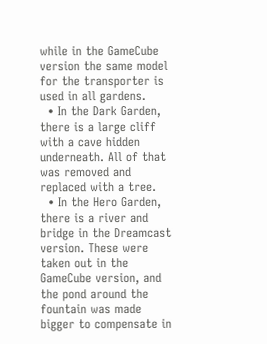while in the GameCube version the same model for the transporter is used in all gardens.
  • In the Dark Garden, there is a large cliff with a cave hidden underneath. All of that was removed and replaced with a tree.
  • In the Hero Garden, there is a river and bridge in the Dreamcast version. These were taken out in the GameCube version, and the pond around the fountain was made bigger to compensate in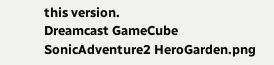this version.
Dreamcast GameCube
SonicAdventure2 HeroGarden.png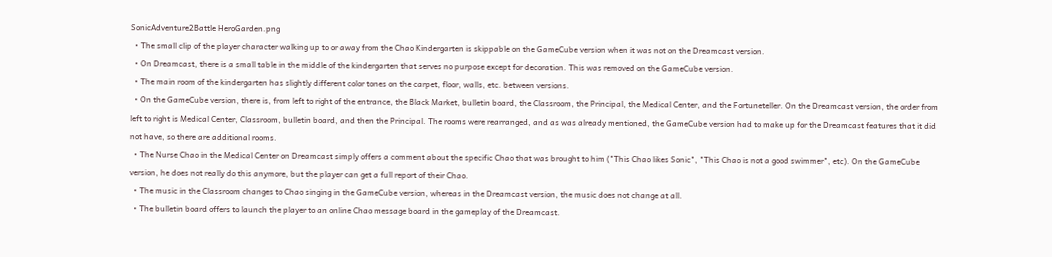SonicAdventure2Battle HeroGarden.png
  • The small clip of the player character walking up to or away from the Chao Kindergarten is skippable on the GameCube version when it was not on the Dreamcast version.
  • On Dreamcast, there is a small table in the middle of the kindergarten that serves no purpose except for decoration. This was removed on the GameCube version.
  • The main room of the kindergarten has slightly different color tones on the carpet, floor, walls, etc. between versions.
  • On the GameCube version, there is, from left to right of the entrance, the Black Market, bulletin board, the Classroom, the Principal, the Medical Center, and the Fortuneteller. On the Dreamcast version, the order from left to right is Medical Center, Classroom, bulletin board, and then the Principal. The rooms were rearranged, and as was already mentioned, the GameCube version had to make up for the Dreamcast features that it did not have, so there are additional rooms.
  • The Nurse Chao in the Medical Center on Dreamcast simply offers a comment about the specific Chao that was brought to him ("This Chao likes Sonic", "This Chao is not a good swimmer", etc). On the GameCube version, he does not really do this anymore, but the player can get a full report of their Chao.
  • The music in the Classroom changes to Chao singing in the GameCube version, whereas in the Dreamcast version, the music does not change at all.
  • The bulletin board offers to launch the player to an online Chao message board in the gameplay of the Dreamcast.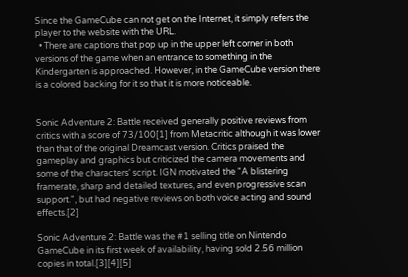Since the GameCube can not get on the Internet, it simply refers the player to the website with the URL.
  • There are captions that pop up in the upper left corner in both versions of the game when an entrance to something in the Kindergarten is approached. However, in the GameCube version there is a colored backing for it so that it is more noticeable.


Sonic Adventure 2: Battle received generally positive reviews from critics with a score of 73/100[1] from Metacritic although it was lower than that of the original Dreamcast version. Critics praised the gameplay and graphics but criticized the camera movements and some of the characters' script. IGN motivated the "A blistering framerate, sharp and detailed textures, and even progressive scan support.", but had negative reviews on both voice acting and sound effects.[2]

Sonic Adventure 2: Battle was the #1 selling title on Nintendo GameCube in its first week of availability, having sold 2.56 million copies in total.[3][4][5]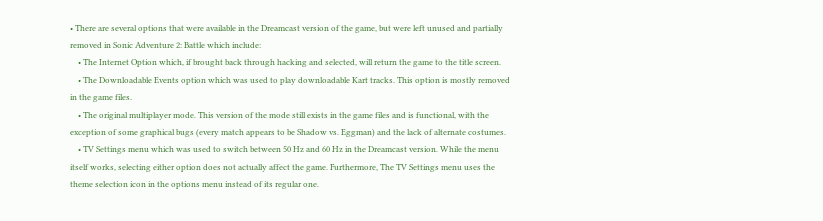• There are several options that were available in the Dreamcast version of the game, but were left unused and partially removed in Sonic Adventure 2: Battle which include:
    • The Internet Option which, if brought back through hacking and selected, will return the game to the title screen.
    • The Downloadable Events option which was used to play downloadable Kart tracks. This option is mostly removed in the game files.
    • The original multiplayer mode. This version of the mode still exists in the game files and is functional, with the exception of some graphical bugs (every match appears to be Shadow vs. Eggman) and the lack of alternate costumes.
    • TV Settings menu which was used to switch between 50 Hz and 60 Hz in the Dreamcast version. While the menu itself works, selecting either option does not actually affect the game. Furthermore, The TV Settings menu uses the theme selection icon in the options menu instead of its regular one.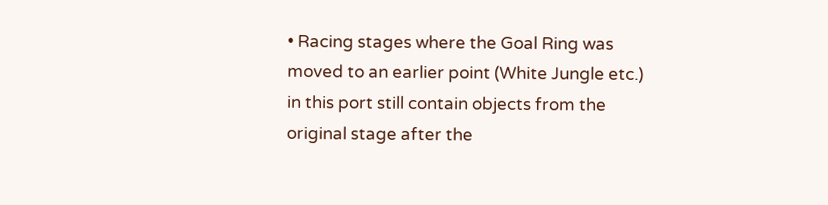• Racing stages where the Goal Ring was moved to an earlier point (White Jungle etc.) in this port still contain objects from the original stage after the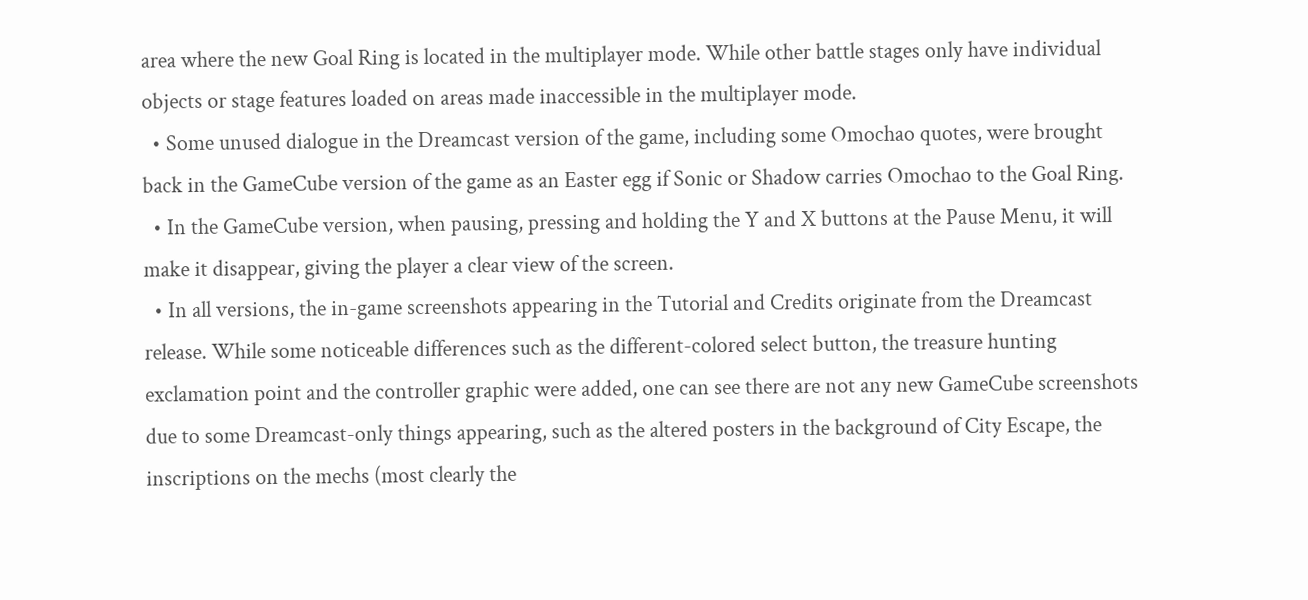area where the new Goal Ring is located in the multiplayer mode. While other battle stages only have individual objects or stage features loaded on areas made inaccessible in the multiplayer mode.
  • Some unused dialogue in the Dreamcast version of the game, including some Omochao quotes, were brought back in the GameCube version of the game as an Easter egg if Sonic or Shadow carries Omochao to the Goal Ring.
  • In the GameCube version, when pausing, pressing and holding the Y and X buttons at the Pause Menu, it will make it disappear, giving the player a clear view of the screen.
  • In all versions, the in-game screenshots appearing in the Tutorial and Credits originate from the Dreamcast release. While some noticeable differences such as the different-colored select button, the treasure hunting exclamation point and the controller graphic were added, one can see there are not any new GameCube screenshots due to some Dreamcast-only things appearing, such as the altered posters in the background of City Escape, the inscriptions on the mechs (most clearly the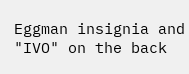Eggman insignia and "IVO" on the back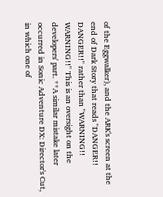of the Eggwalker), and the ARK's screen at the end of Dark Story that reads "DANGER!! DANGER!!" rather than "WARNING!! WARNING!!" This is an oversight on the developers' part. **A similar mistake later occurred in Sonic Adventure DX: Director's Cut, in which one of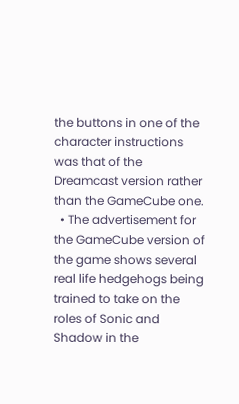the buttons in one of the character instructions was that of the Dreamcast version rather than the GameCube one.
  • The advertisement for the GameCube version of the game shows several real life hedgehogs being trained to take on the roles of Sonic and Shadow in the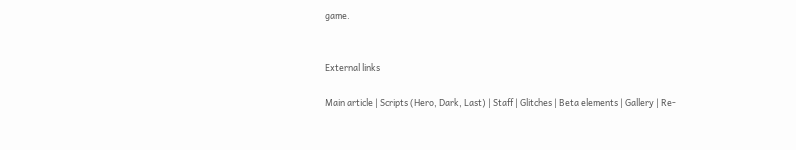game.


External links

Main article | Scripts (Hero, Dark, Last) | Staff | Glitches | Beta elements | Gallery | Re-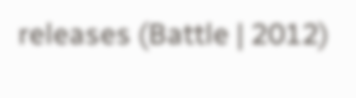releases (Battle | 2012)